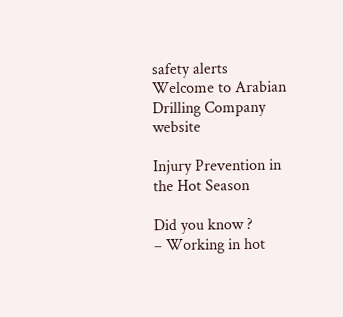safety alerts
Welcome to Arabian Drilling Company website

Injury Prevention in the Hot Season

Did you know ?
– Working in hot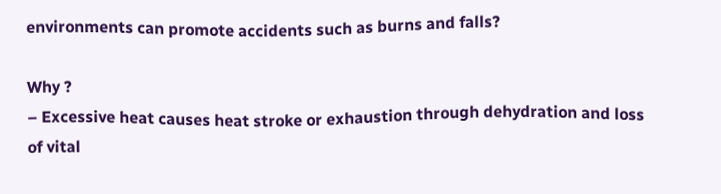environments can promote accidents such as burns and falls?

Why ?
– Excessive heat causes heat stroke or exhaustion through dehydration and loss of vital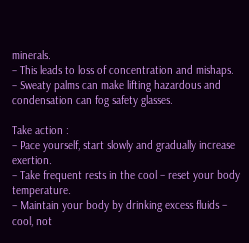minerals.
– This leads to loss of concentration and mishaps.
– Sweaty palms can make lifting hazardous and condensation can fog safety glasses.

Take action :
– Pace yourself, start slowly and gradually increase exertion.
– Take frequent rests in the cool – reset your body temperature.
– Maintain your body by drinking excess fluids – cool, not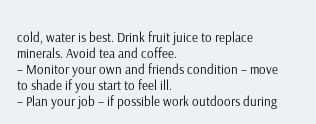cold, water is best. Drink fruit juice to replace minerals. Avoid tea and coffee.
– Monitor your own and friends condition – move to shade if you start to feel ill.
– Plan your job – if possible work outdoors during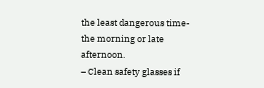the least dangerous time- the morning or late afternoon.
– Clean safety glasses if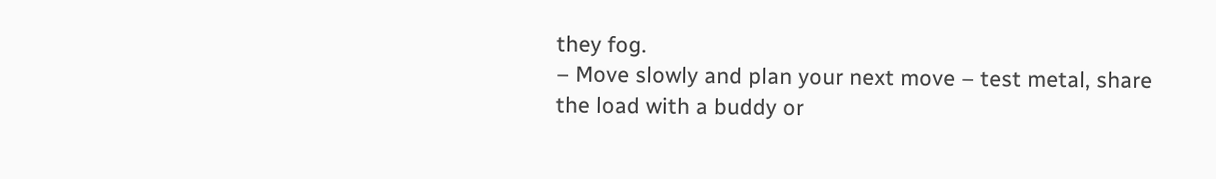they fog.
– Move slowly and plan your next move – test metal, share the load with a buddy or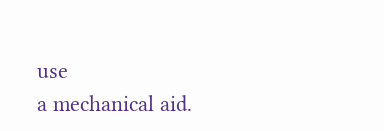use
a mechanical aid.